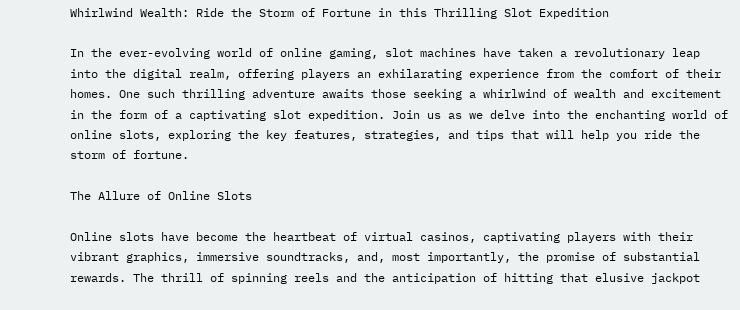Whirlwind Wealth: Ride the Storm of Fortune in this Thrilling Slot Expedition

In the ever-evolving world of online gaming, slot machines have taken a revolutionary leap into the digital realm, offering players an exhilarating experience from the comfort of their homes. One such thrilling adventure awaits those seeking a whirlwind of wealth and excitement in the form of a captivating slot expedition. Join us as we delve into the enchanting world of online slots, exploring the key features, strategies, and tips that will help you ride the storm of fortune.

The Allure of Online Slots

Online slots have become the heartbeat of virtual casinos, captivating players with their vibrant graphics, immersive soundtracks, and, most importantly, the promise of substantial rewards. The thrill of spinning reels and the anticipation of hitting that elusive jackpot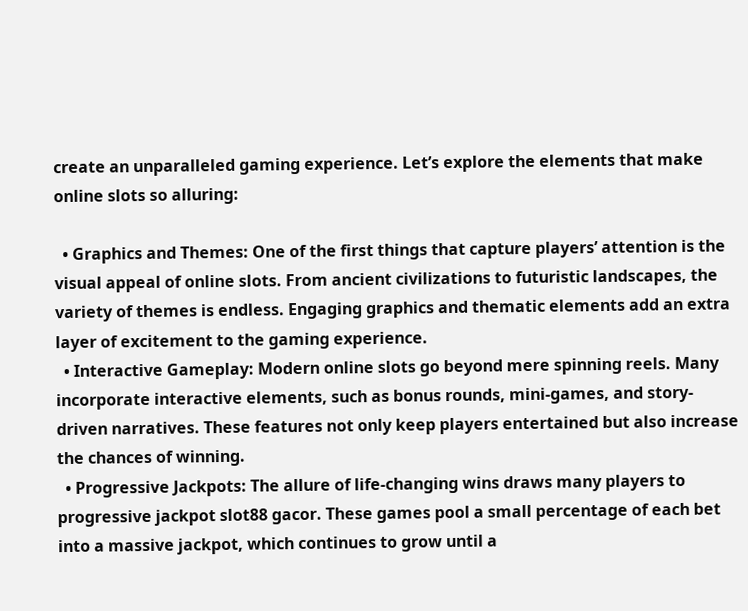create an unparalleled gaming experience. Let’s explore the elements that make online slots so alluring:

  • Graphics and Themes: One of the first things that capture players’ attention is the visual appeal of online slots. From ancient civilizations to futuristic landscapes, the variety of themes is endless. Engaging graphics and thematic elements add an extra layer of excitement to the gaming experience.
  • Interactive Gameplay: Modern online slots go beyond mere spinning reels. Many incorporate interactive elements, such as bonus rounds, mini-games, and story-driven narratives. These features not only keep players entertained but also increase the chances of winning.
  • Progressive Jackpots: The allure of life-changing wins draws many players to progressive jackpot slot88 gacor. These games pool a small percentage of each bet into a massive jackpot, which continues to grow until a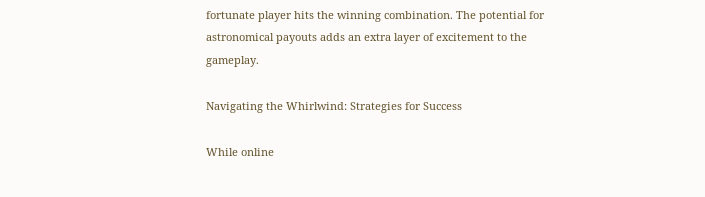fortunate player hits the winning combination. The potential for astronomical payouts adds an extra layer of excitement to the gameplay.

Navigating the Whirlwind: Strategies for Success

While online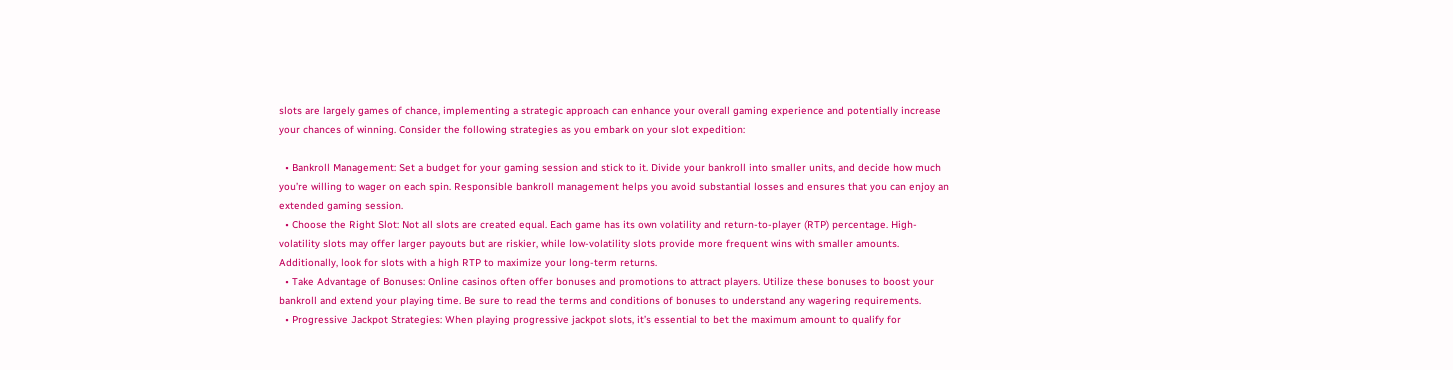slots are largely games of chance, implementing a strategic approach can enhance your overall gaming experience and potentially increase your chances of winning. Consider the following strategies as you embark on your slot expedition:

  • Bankroll Management: Set a budget for your gaming session and stick to it. Divide your bankroll into smaller units, and decide how much you’re willing to wager on each spin. Responsible bankroll management helps you avoid substantial losses and ensures that you can enjoy an extended gaming session.
  • Choose the Right Slot: Not all slots are created equal. Each game has its own volatility and return-to-player (RTP) percentage. High-volatility slots may offer larger payouts but are riskier, while low-volatility slots provide more frequent wins with smaller amounts. Additionally, look for slots with a high RTP to maximize your long-term returns.
  • Take Advantage of Bonuses: Online casinos often offer bonuses and promotions to attract players. Utilize these bonuses to boost your bankroll and extend your playing time. Be sure to read the terms and conditions of bonuses to understand any wagering requirements.
  • Progressive Jackpot Strategies: When playing progressive jackpot slots, it’s essential to bet the maximum amount to qualify for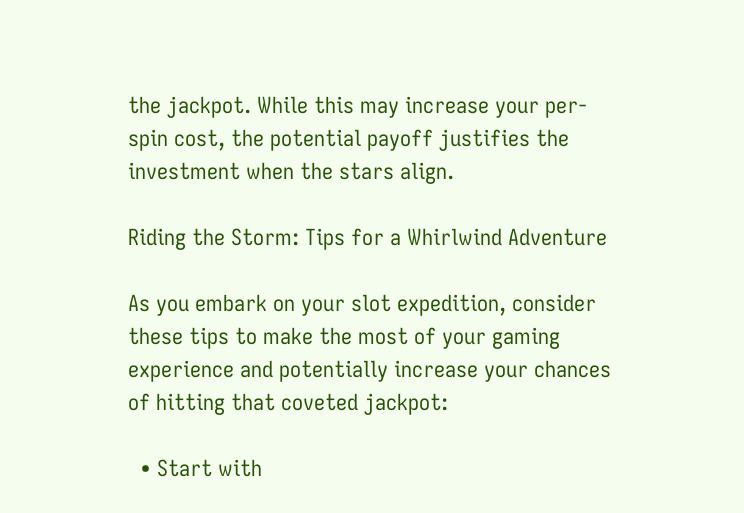the jackpot. While this may increase your per-spin cost, the potential payoff justifies the investment when the stars align.

Riding the Storm: Tips for a Whirlwind Adventure

As you embark on your slot expedition, consider these tips to make the most of your gaming experience and potentially increase your chances of hitting that coveted jackpot:

  • Start with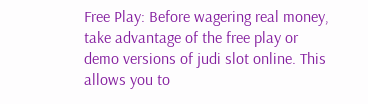Free Play: Before wagering real money, take advantage of the free play or demo versions of judi slot online. This allows you to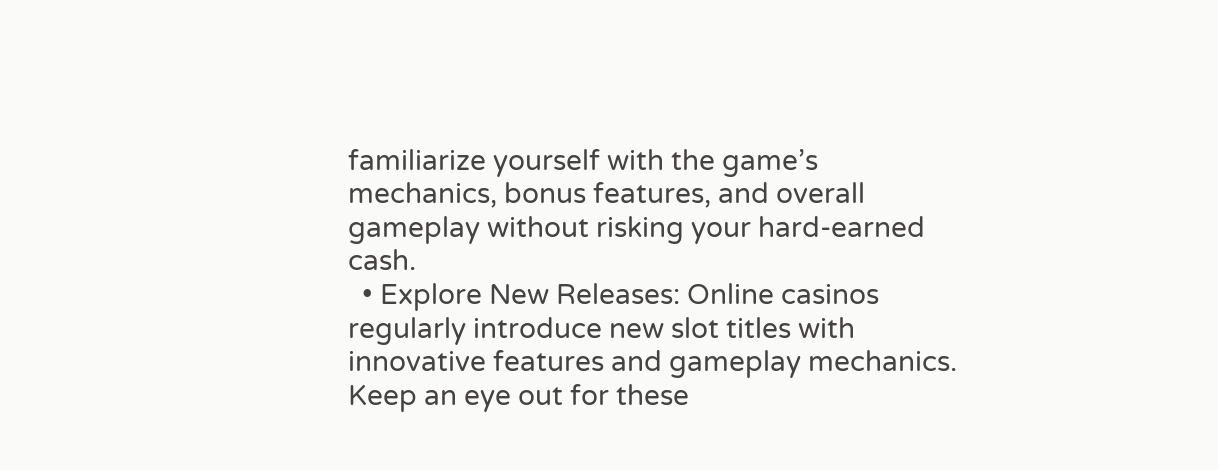familiarize yourself with the game’s mechanics, bonus features, and overall gameplay without risking your hard-earned cash.
  • Explore New Releases: Online casinos regularly introduce new slot titles with innovative features and gameplay mechanics. Keep an eye out for these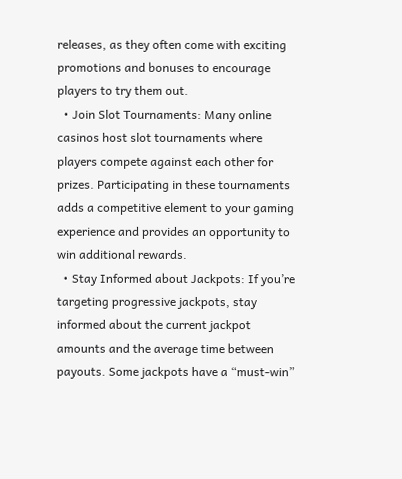releases, as they often come with exciting promotions and bonuses to encourage players to try them out.
  • Join Slot Tournaments: Many online casinos host slot tournaments where players compete against each other for prizes. Participating in these tournaments adds a competitive element to your gaming experience and provides an opportunity to win additional rewards.
  • Stay Informed about Jackpots: If you’re targeting progressive jackpots, stay informed about the current jackpot amounts and the average time between payouts. Some jackpots have a “must-win”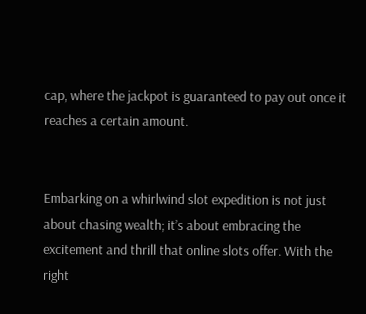cap, where the jackpot is guaranteed to pay out once it reaches a certain amount.


Embarking on a whirlwind slot expedition is not just about chasing wealth; it’s about embracing the excitement and thrill that online slots offer. With the right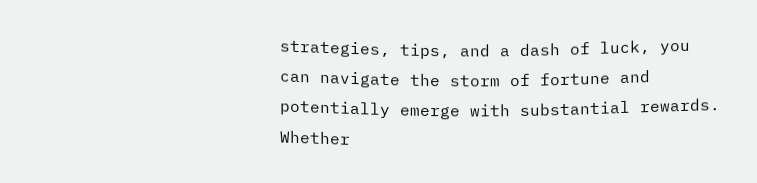strategies, tips, and a dash of luck, you can navigate the storm of fortune and potentially emerge with substantial rewards. Whether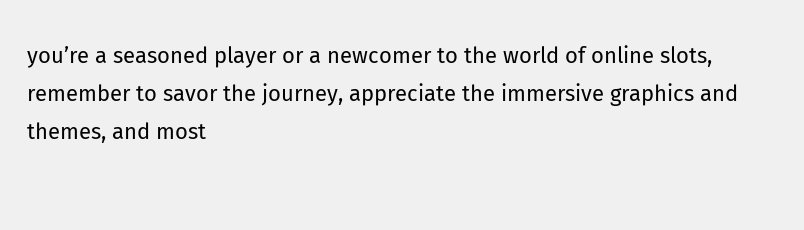you’re a seasoned player or a newcomer to the world of online slots, remember to savor the journey, appreciate the immersive graphics and themes, and most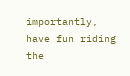importantly, have fun riding the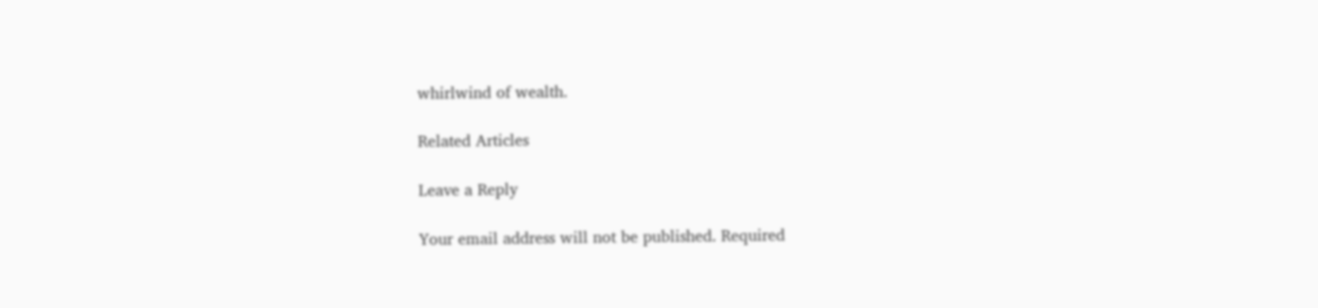whirlwind of wealth.

Related Articles

Leave a Reply

Your email address will not be published. Required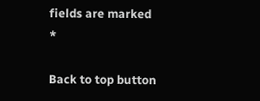fields are marked *

Back to top button